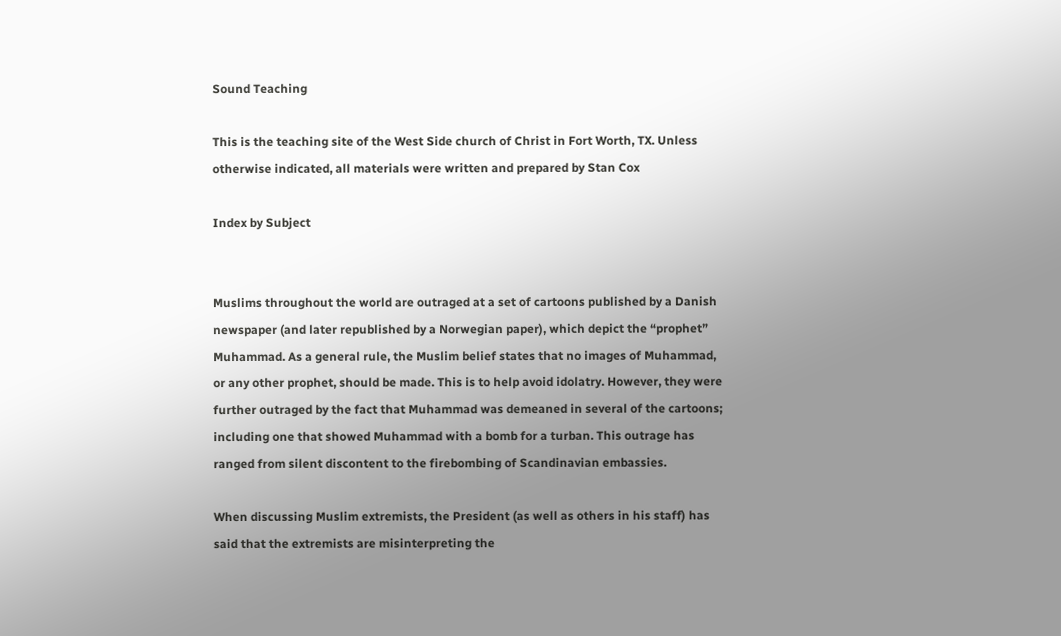Sound Teaching

This is the teaching site of the West Side church of Christ in Fort Worth, TX. Unless otherwise indicated, all materials were written and prepared by Stan Cox

Index by Subject


Muslims throughout the world are outraged at a set of cartoons published by a Danish newspaper (and later republished by a Norwegian paper), which depict the “prophet” Muhammad. As a general rule, the Muslim belief states that no images of Muhammad, or any other prophet, should be made. This is to help avoid idolatry. However, they were further outraged by the fact that Muhammad was demeaned in several of the cartoons; including one that showed Muhammad with a bomb for a turban. This outrage has ranged from silent discontent to the firebombing of Scandinavian embassies.

When discussing Muslim extremists, the President (as well as others in his staff) has said that the extremists are misinterpreting the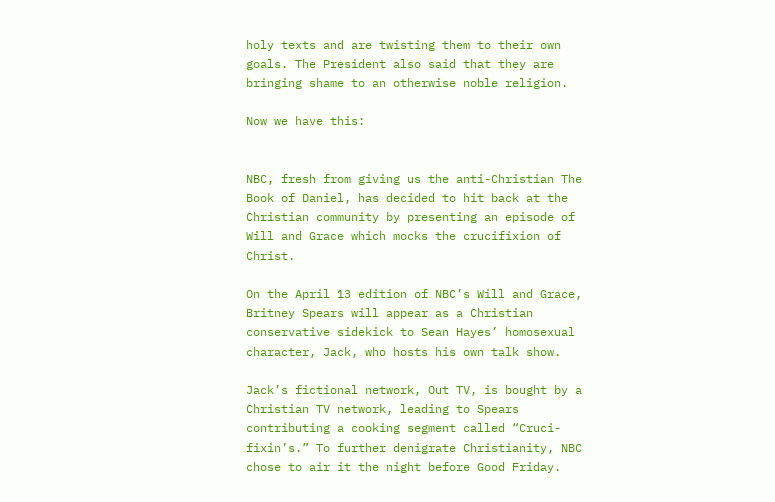holy texts and are twisting them to their own goals. The President also said that they are bringing shame to an otherwise noble religion.

Now we have this:


NBC, fresh from giving us the anti-Christian The Book of Daniel, has decided to hit back at the Christian community by presenting an episode of Will and Grace which mocks the crucifixion of Christ.

On the April 13 edition of NBC’s Will and Grace, Britney Spears will appear as a Christian conservative sidekick to Sean Hayes’ homosexual character, Jack, who hosts his own talk show.

Jack’s fictional network, Out TV, is bought by a Christian TV network, leading to Spears contributing a cooking segment called “Cruci-fixin’s.” To further denigrate Christianity, NBC chose to air it the night before Good Friday.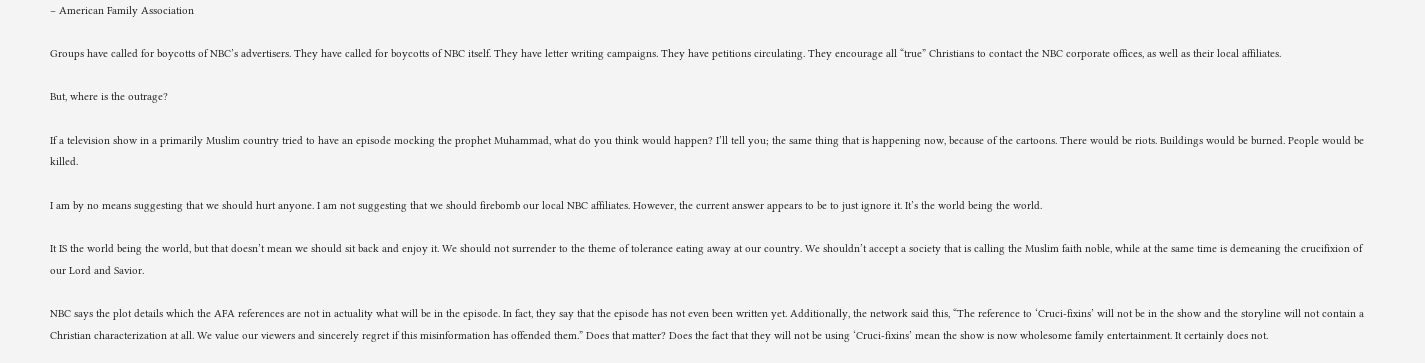– American Family Association

Groups have called for boycotts of NBC’s advertisers. They have called for boycotts of NBC itself. They have letter writing campaigns. They have petitions circulating. They encourage all “true” Christians to contact the NBC corporate offices, as well as their local affiliates.

But, where is the outrage?

If a television show in a primarily Muslim country tried to have an episode mocking the prophet Muhammad, what do you think would happen? I’ll tell you; the same thing that is happening now, because of the cartoons. There would be riots. Buildings would be burned. People would be killed.

I am by no means suggesting that we should hurt anyone. I am not suggesting that we should firebomb our local NBC affiliates. However, the current answer appears to be to just ignore it. It’s the world being the world.

It IS the world being the world, but that doesn’t mean we should sit back and enjoy it. We should not surrender to the theme of tolerance eating away at our country. We shouldn’t accept a society that is calling the Muslim faith noble, while at the same time is demeaning the crucifixion of our Lord and Savior.

NBC says the plot details which the AFA references are not in actuality what will be in the episode. In fact, they say that the episode has not even been written yet. Additionally, the network said this, “The reference to ‘Cruci-fixins’ will not be in the show and the storyline will not contain a Christian characterization at all. We value our viewers and sincerely regret if this misinformation has offended them.” Does that matter? Does the fact that they will not be using ‘Cruci-fixins’ mean the show is now wholesome family entertainment. It certainly does not.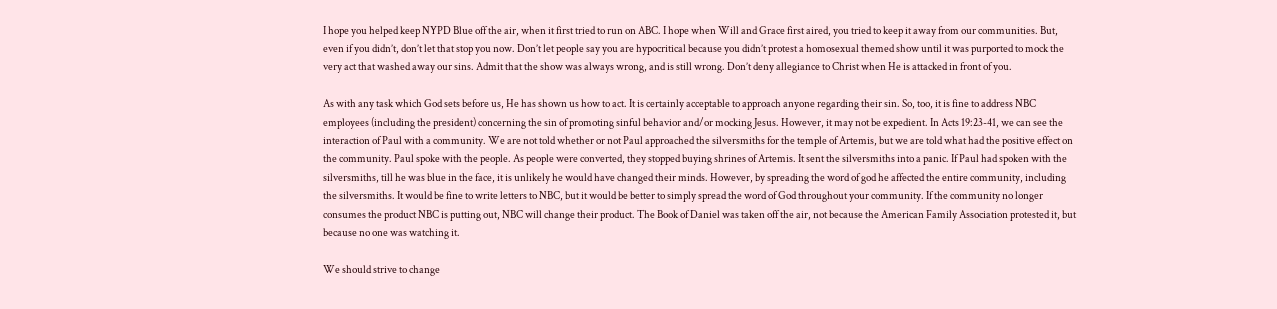I hope you helped keep NYPD Blue off the air, when it first tried to run on ABC. I hope when Will and Grace first aired, you tried to keep it away from our communities. But, even if you didn’t, don’t let that stop you now. Don’t let people say you are hypocritical because you didn’t protest a homosexual themed show until it was purported to mock the very act that washed away our sins. Admit that the show was always wrong, and is still wrong. Don’t deny allegiance to Christ when He is attacked in front of you.

As with any task which God sets before us, He has shown us how to act. It is certainly acceptable to approach anyone regarding their sin. So, too, it is fine to address NBC employees (including the president) concerning the sin of promoting sinful behavior and/or mocking Jesus. However, it may not be expedient. In Acts 19:23-41, we can see the interaction of Paul with a community. We are not told whether or not Paul approached the silversmiths for the temple of Artemis, but we are told what had the positive effect on the community. Paul spoke with the people. As people were converted, they stopped buying shrines of Artemis. It sent the silversmiths into a panic. If Paul had spoken with the silversmiths, till he was blue in the face, it is unlikely he would have changed their minds. However, by spreading the word of god he affected the entire community, including the silversmiths. It would be fine to write letters to NBC, but it would be better to simply spread the word of God throughout your community. If the community no longer consumes the product NBC is putting out, NBC will change their product. The Book of Daniel was taken off the air, not because the American Family Association protested it, but because no one was watching it.

We should strive to change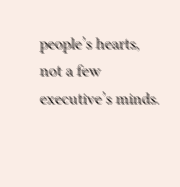people’s hearts, not a few executive’s minds.